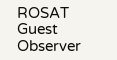ROSAT Guest Observer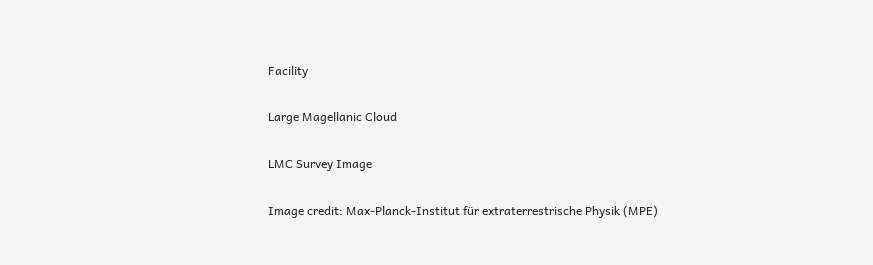Facility

Large Magellanic Cloud

LMC Survey Image

Image credit: Max-Planck-Institut für extraterrestrische Physik (MPE)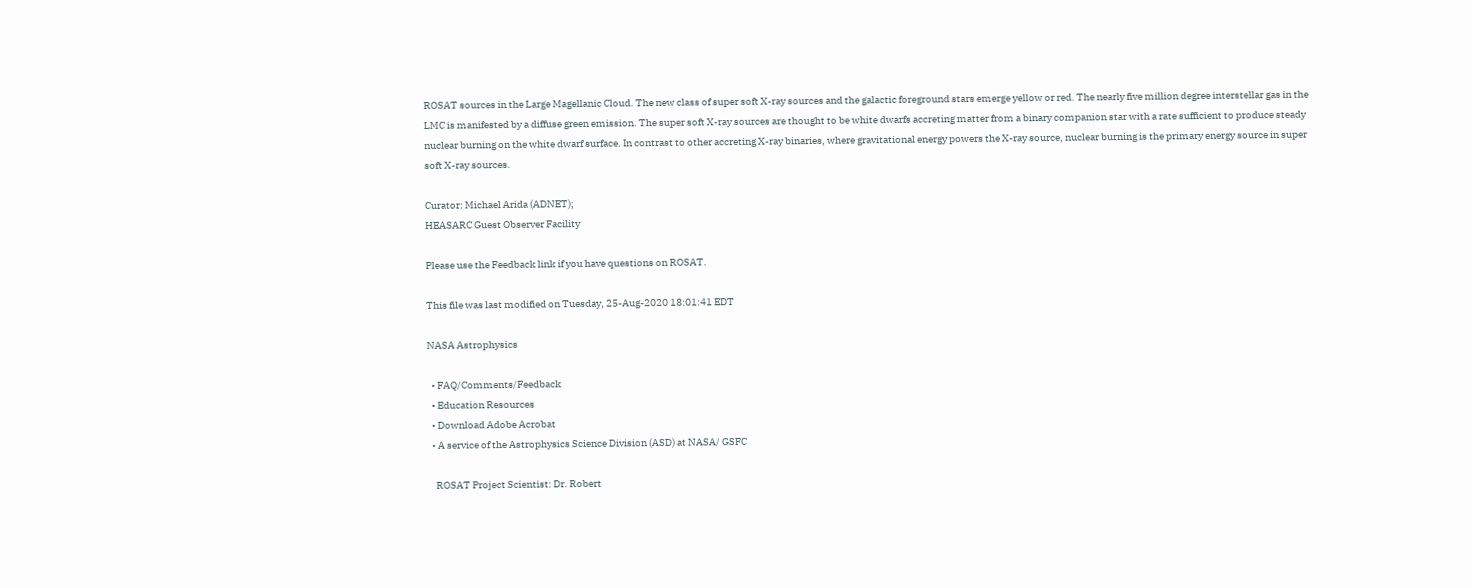ROSAT sources in the Large Magellanic Cloud. The new class of super soft X-ray sources and the galactic foreground stars emerge yellow or red. The nearly five million degree interstellar gas in the LMC is manifested by a diffuse green emission. The super soft X-ray sources are thought to be white dwarfs accreting matter from a binary companion star with a rate sufficient to produce steady nuclear burning on the white dwarf surface. In contrast to other accreting X-ray binaries, where gravitational energy powers the X-ray source, nuclear burning is the primary energy source in super soft X-ray sources.

Curator: Michael Arida (ADNET);
HEASARC Guest Observer Facility

Please use the Feedback link if you have questions on ROSAT.

This file was last modified on Tuesday, 25-Aug-2020 18:01:41 EDT

NASA Astrophysics

  • FAQ/Comments/Feedback
  • Education Resources
  • Download Adobe Acrobat
  • A service of the Astrophysics Science Division (ASD) at NASA/ GSFC

    ROSAT Project Scientist: Dr. Robert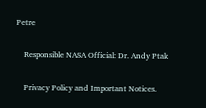Petre

    Responsible NASA Official: Dr. Andy Ptak

    Privacy Policy and Important Notices.